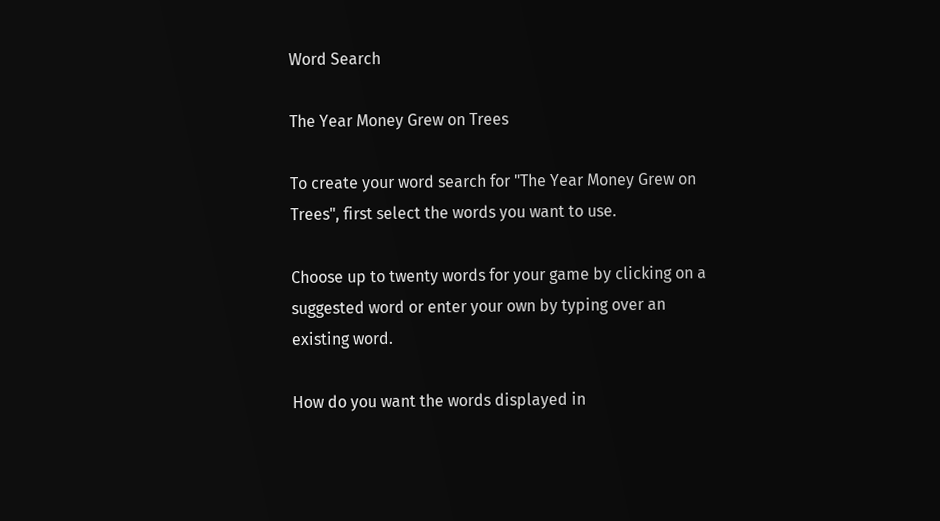Word Search

The Year Money Grew on Trees

To create your word search for "The Year Money Grew on Trees", first select the words you want to use.

Choose up to twenty words for your game by clicking on a suggested word or enter your own by typing over an existing word.

How do you want the words displayed in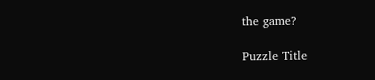the game?

Puzzle Title